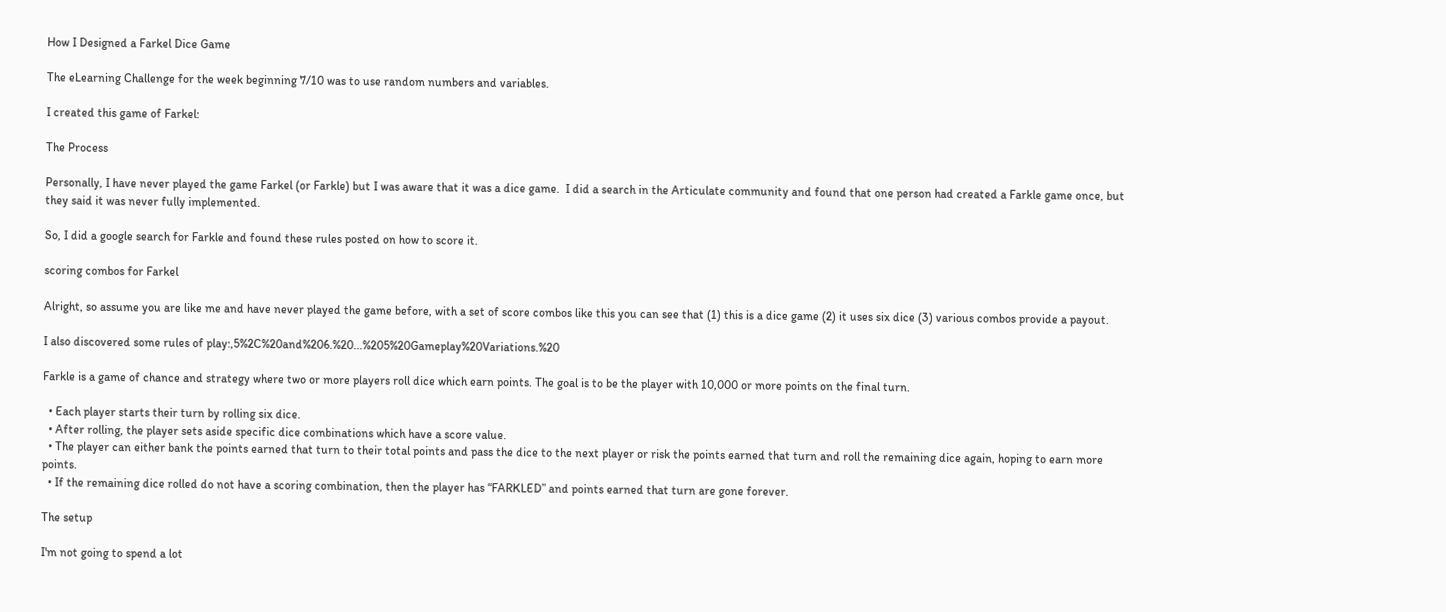How I Designed a Farkel Dice Game

The eLearning Challenge for the week beginning 7/10 was to use random numbers and variables.

I created this game of Farkel:

The Process

Personally, I have never played the game Farkel (or Farkle) but I was aware that it was a dice game.  I did a search in the Articulate community and found that one person had created a Farkle game once, but they said it was never fully implemented.

So, I did a google search for Farkle and found these rules posted on how to score it.

scoring combos for Farkel

Alright, so assume you are like me and have never played the game before, with a set of score combos like this you can see that (1) this is a dice game (2) it uses six dice (3) various combos provide a payout.

I also discovered some rules of play:,5%2C%20and%206.%20...%205%20Gameplay%20Variations.%20

Farkle is a game of chance and strategy where two or more players roll dice which earn points. The goal is to be the player with 10,000 or more points on the final turn.

  • Each player starts their turn by rolling six dice.
  • After rolling, the player sets aside specific dice combinations which have a score value.
  • The player can either bank the points earned that turn to their total points and pass the dice to the next player or risk the points earned that turn and roll the remaining dice again, hoping to earn more points.
  • If the remaining dice rolled do not have a scoring combination, then the player has “FARKLED” and points earned that turn are gone forever.

The setup

I'm not going to spend a lot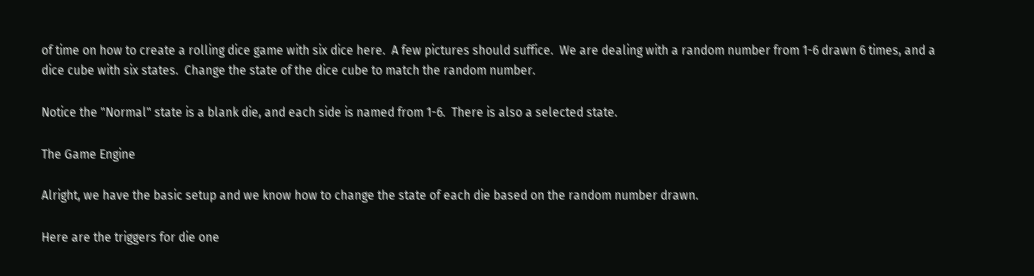of time on how to create a rolling dice game with six dice here.  A few pictures should suffice.  We are dealing with a random number from 1-6 drawn 6 times, and a dice cube with six states.  Change the state of the dice cube to match the random number.

Notice the "Normal" state is a blank die, and each side is named from 1-6.  There is also a selected state.

The Game Engine

Alright, we have the basic setup and we know how to change the state of each die based on the random number drawn.

Here are the triggers for die one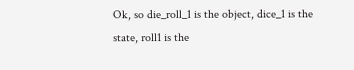Ok, so die_roll_1 is the object, dice_1 is the state, roll1 is the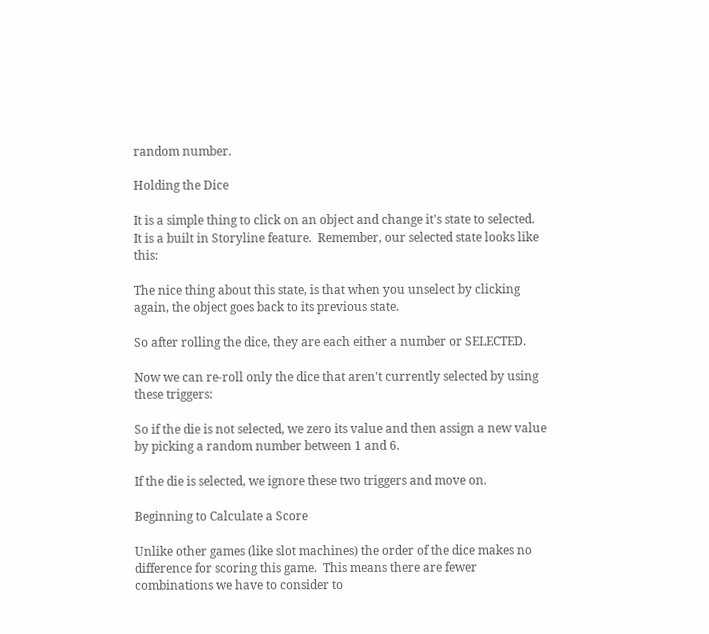random number.

Holding the Dice

It is a simple thing to click on an object and change it's state to selected.  It is a built in Storyline feature.  Remember, our selected state looks like this:

The nice thing about this state, is that when you unselect by clicking again, the object goes back to its previous state.

So after rolling the dice, they are each either a number or SELECTED.

Now we can re-roll only the dice that aren't currently selected by using these triggers:

So if the die is not selected, we zero its value and then assign a new value by picking a random number between 1 and 6.

If the die is selected, we ignore these two triggers and move on.

Beginning to Calculate a Score

Unlike other games (like slot machines) the order of the dice makes no difference for scoring this game.  This means there are fewer combinations we have to consider to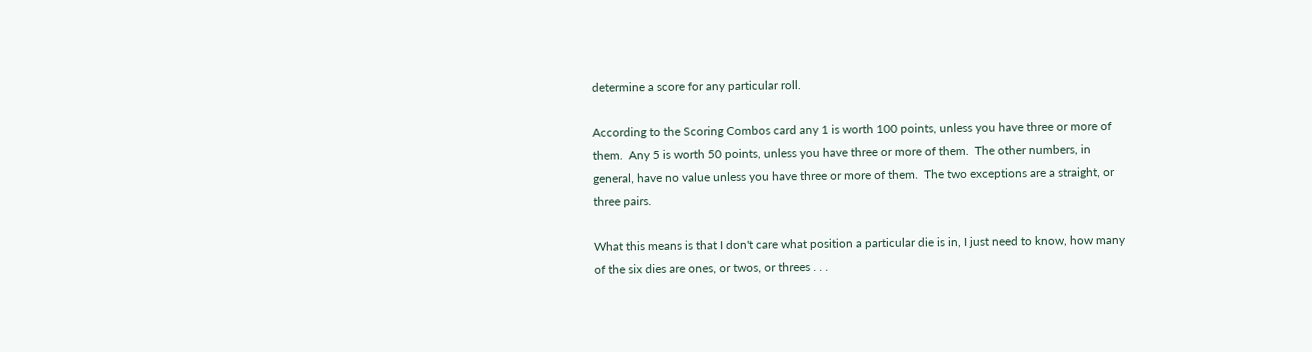determine a score for any particular roll.

According to the Scoring Combos card any 1 is worth 100 points, unless you have three or more of them.  Any 5 is worth 50 points, unless you have three or more of them.  The other numbers, in general, have no value unless you have three or more of them.  The two exceptions are a straight, or three pairs.

What this means is that I don't care what position a particular die is in, I just need to know, how many of the six dies are ones, or twos, or threes . . .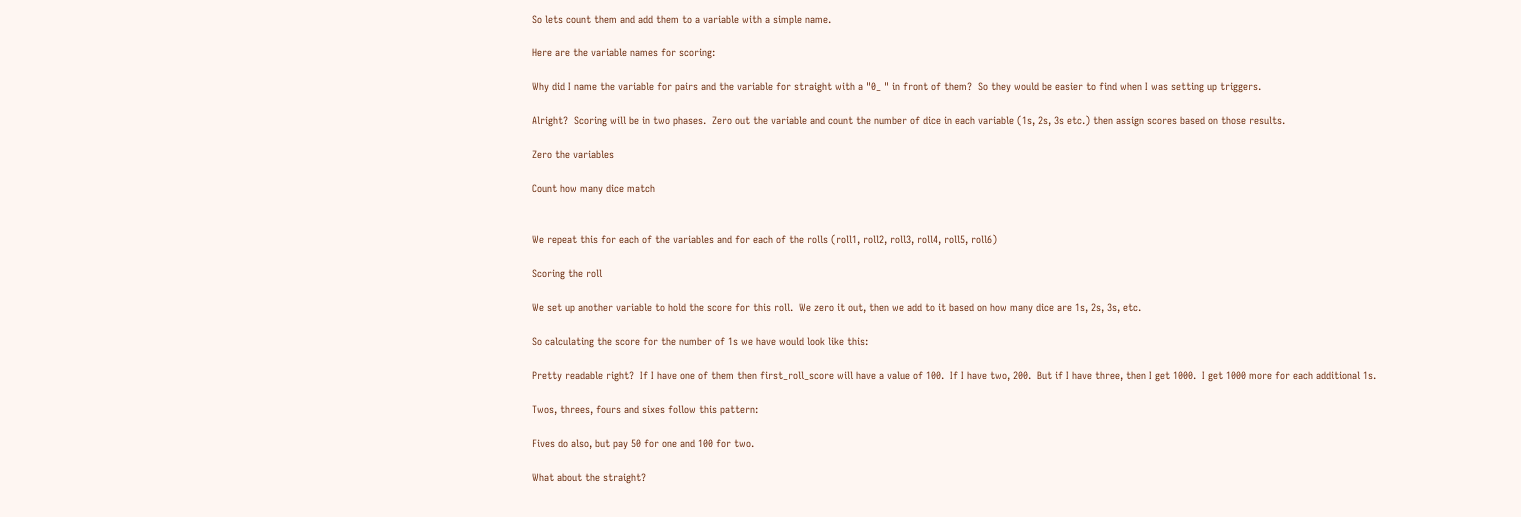So lets count them and add them to a variable with a simple name.

Here are the variable names for scoring:

Why did I name the variable for pairs and the variable for straight with a "0_ " in front of them?  So they would be easier to find when I was setting up triggers.

Alright?  Scoring will be in two phases.  Zero out the variable and count the number of dice in each variable (1s, 2s, 3s etc.) then assign scores based on those results.

Zero the variables

Count how many dice match


We repeat this for each of the variables and for each of the rolls (roll1, roll2, roll3, roll4, roll5, roll6)

Scoring the roll

We set up another variable to hold the score for this roll.  We zero it out, then we add to it based on how many dice are 1s, 2s, 3s, etc.

So calculating the score for the number of 1s we have would look like this:

Pretty readable right?  If I have one of them then first_roll_score will have a value of 100.  If I have two, 200.  But if I have three, then I get 1000.  I get 1000 more for each additional 1s.

Twos, threes, fours and sixes follow this pattern:

Fives do also, but pay 50 for one and 100 for two.

What about the straight?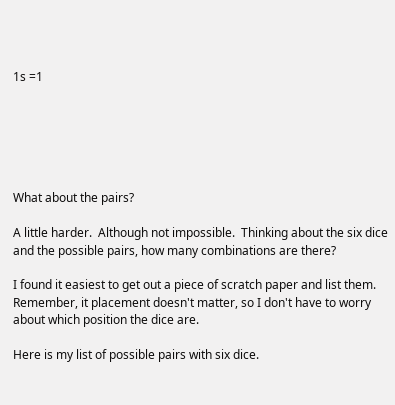1s =1






What about the pairs?

A little harder.  Although not impossible.  Thinking about the six dice and the possible pairs, how many combinations are there?

I found it easiest to get out a piece of scratch paper and list them.  Remember, it placement doesn't matter, so I don't have to worry about which position the dice are.

Here is my list of possible pairs with six dice.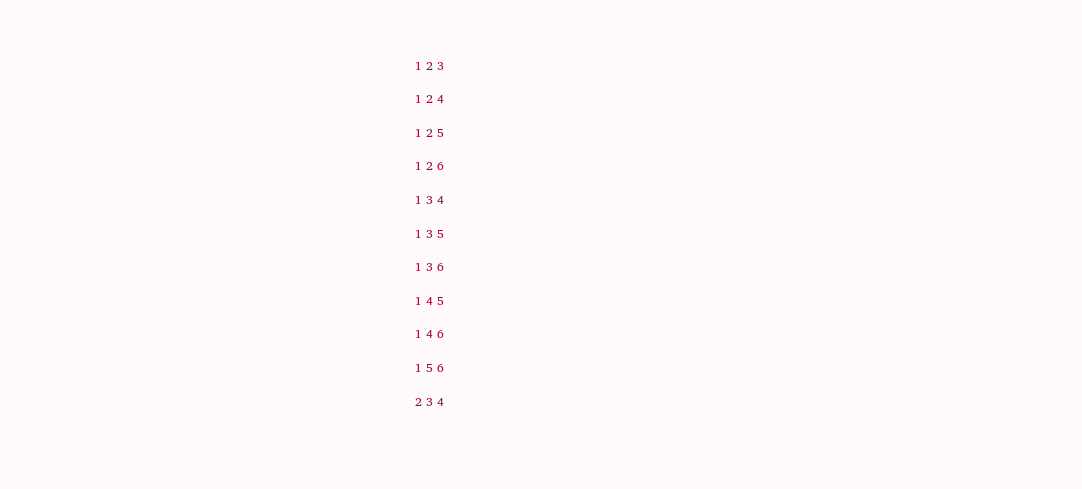1 2 3

1 2 4

1 2 5

1 2 6

1 3 4

1 3 5

1 3 6

1 4 5

1 4 6

1 5 6

2 3 4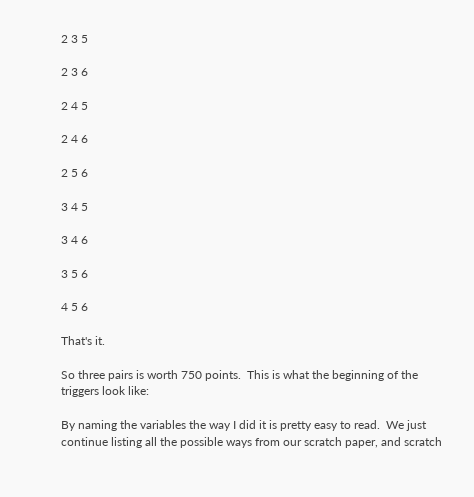2 3 5

2 3 6

2 4 5

2 4 6

2 5 6

3 4 5

3 4 6

3 5 6

4 5 6

That's it.

So three pairs is worth 750 points.  This is what the beginning of the triggers look like:

By naming the variables the way I did it is pretty easy to read.  We just continue listing all the possible ways from our scratch paper, and scratch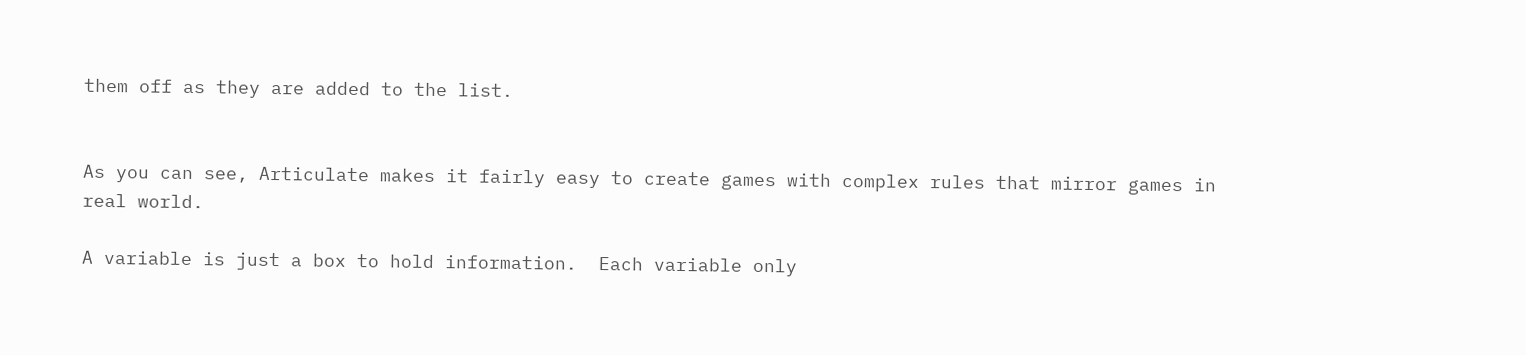them off as they are added to the list.


As you can see, Articulate makes it fairly easy to create games with complex rules that mirror games in real world.

A variable is just a box to hold information.  Each variable only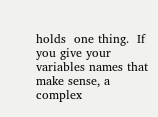holds  one thing.  If you give your variables names that make sense, a complex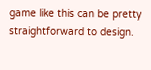game like this can be pretty straightforward to design.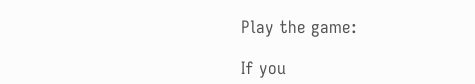Play the game:

If you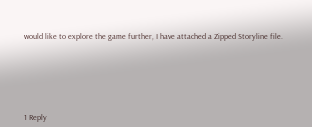would like to explore the game further, I have attached a Zipped Storyline file.






1 Reply